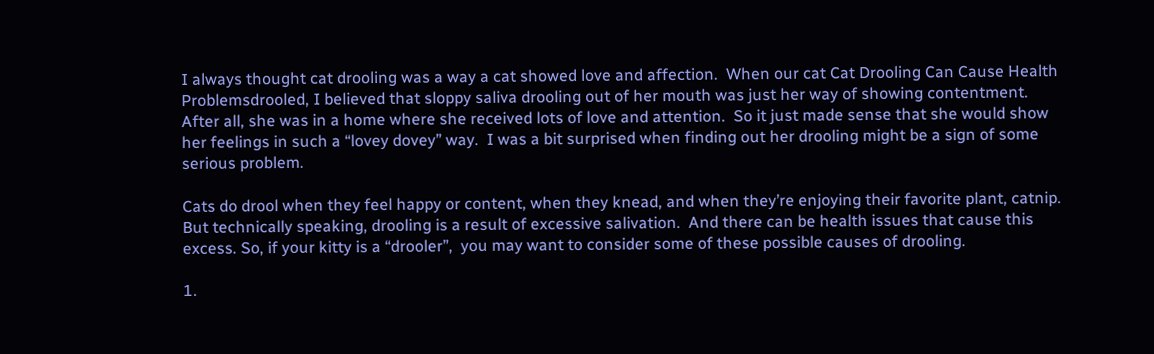I always thought cat drooling was a way a cat showed love and affection.  When our cat Cat Drooling Can Cause Health Problemsdrooled, I believed that sloppy saliva drooling out of her mouth was just her way of showing contentment. After all, she was in a home where she received lots of love and attention.  So it just made sense that she would show her feelings in such a “lovey dovey” way.  I was a bit surprised when finding out her drooling might be a sign of some serious problem.

Cats do drool when they feel happy or content, when they knead, and when they’re enjoying their favorite plant, catnip. But technically speaking, drooling is a result of excessive salivation.  And there can be health issues that cause this excess. So, if your kitty is a “drooler”,  you may want to consider some of these possible causes of drooling.

1.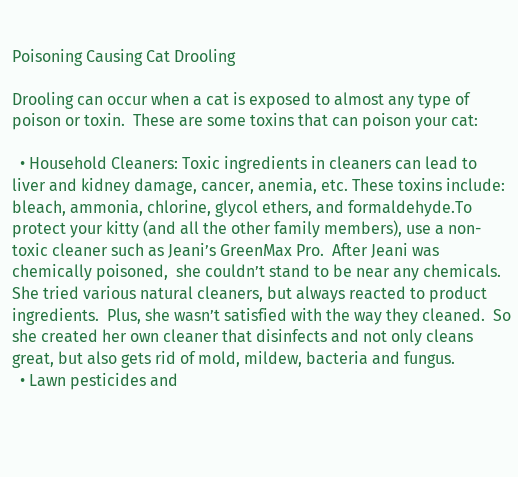Poisoning Causing Cat Drooling

Drooling can occur when a cat is exposed to almost any type of poison or toxin.  These are some toxins that can poison your cat:

  • Household Cleaners: Toxic ingredients in cleaners can lead to liver and kidney damage, cancer, anemia, etc. These toxins include: bleach, ammonia, chlorine, glycol ethers, and formaldehyde.To protect your kitty (and all the other family members), use a non-toxic cleaner such as Jeani’s GreenMax Pro.  After Jeani was chemically poisoned,  she couldn’t stand to be near any chemicals.  She tried various natural cleaners, but always reacted to product ingredients.  Plus, she wasn’t satisfied with the way they cleaned.  So she created her own cleaner that disinfects and not only cleans great, but also gets rid of mold, mildew, bacteria and fungus.
  • Lawn pesticides and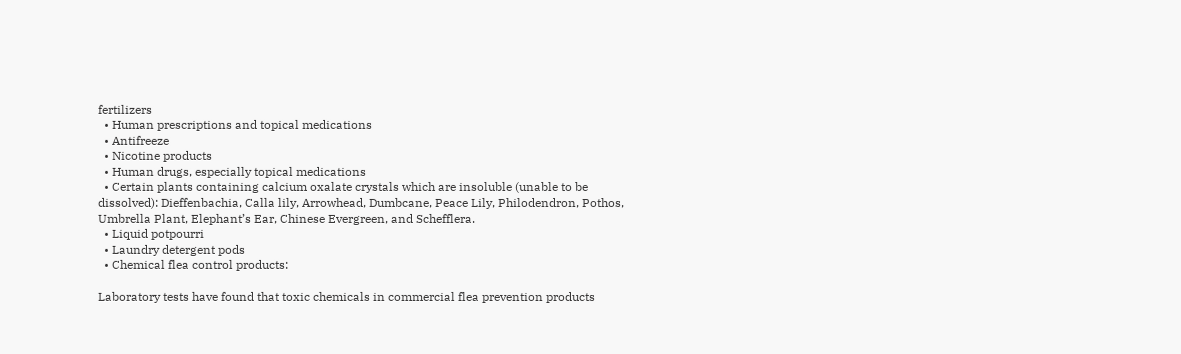fertilizers
  • Human prescriptions and topical medications
  • Antifreeze
  • Nicotine products
  • Human drugs, especially topical medications
  • Certain plants containing calcium oxalate crystals which are insoluble (unable to be dissolved): Dieffenbachia, Calla lily, Arrowhead, Dumbcane, Peace Lily, Philodendron, Pothos, Umbrella Plant, Elephant’s Ear, Chinese Evergreen, and Schefflera.
  • Liquid potpourri
  • Laundry detergent pods
  • Chemical flea control products:

Laboratory tests have found that toxic chemicals in commercial flea prevention products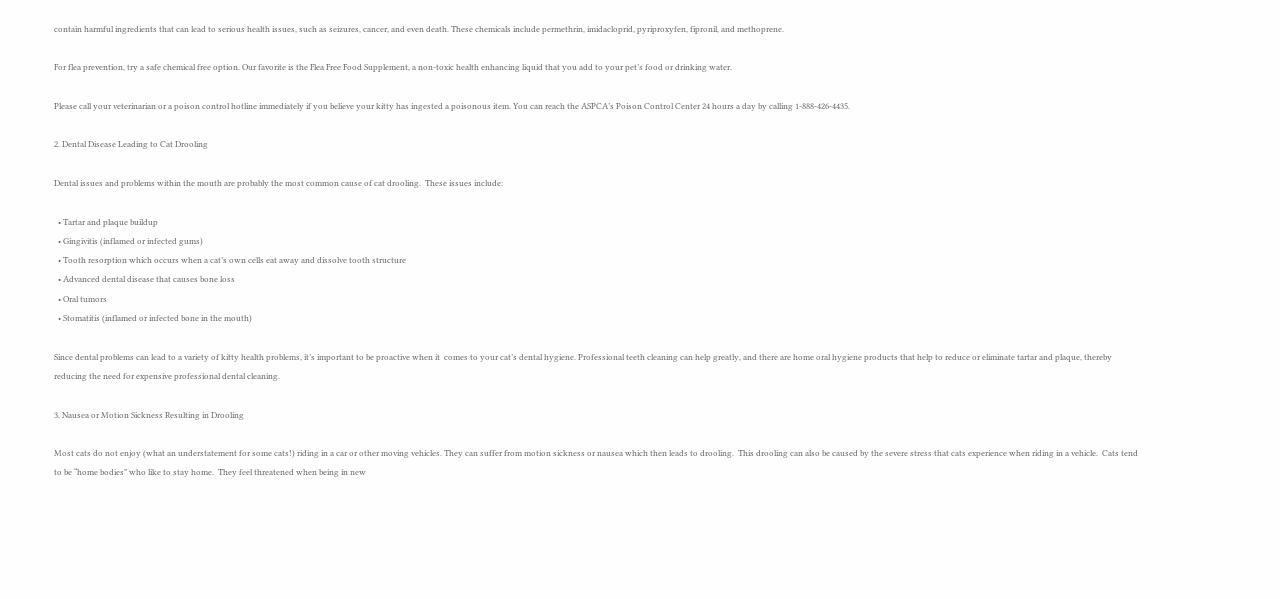contain harmful ingredients that can lead to serious health issues, such as seizures, cancer, and even death. These chemicals include permethrin, imidacloprid, pyriproxyfen, fipronil, and methoprene.

For flea prevention, try a safe chemical free option. Our favorite is the Flea Free Food Supplement, a non-toxic health enhancing liquid that you add to your pet’s food or drinking water.

Please call your veterinarian or a poison control hotline immediately if you believe your kitty has ingested a poisonous item. You can reach the ASPCA’s Poison Control Center 24 hours a day by calling 1-888-426-4435.

2. Dental Disease Leading to Cat Drooling

Dental issues and problems within the mouth are probably the most common cause of cat drooling.  These issues include:

  • Tartar and plaque buildup
  • Gingivitis (inflamed or infected gums)
  • Tooth resorption which occurs when a cat’s own cells eat away and dissolve tooth structure
  • Advanced dental disease that causes bone loss
  • Oral tumors
  • Stomatitis (inflamed or infected bone in the mouth)

Since dental problems can lead to a variety of kitty health problems, it’s important to be proactive when it  comes to your cat’s dental hygiene. Professional teeth cleaning can help greatly, and there are home oral hygiene products that help to reduce or eliminate tartar and plaque, thereby reducing the need for expensive professional dental cleaning.

3. Nausea or Motion Sickness Resulting in Drooling

Most cats do not enjoy (what an understatement for some cats!) riding in a car or other moving vehicles. They can suffer from motion sickness or nausea which then leads to drooling.  This drooling can also be caused by the severe stress that cats experience when riding in a vehicle.  Cats tend to be “home bodies” who like to stay home.  They feel threatened when being in new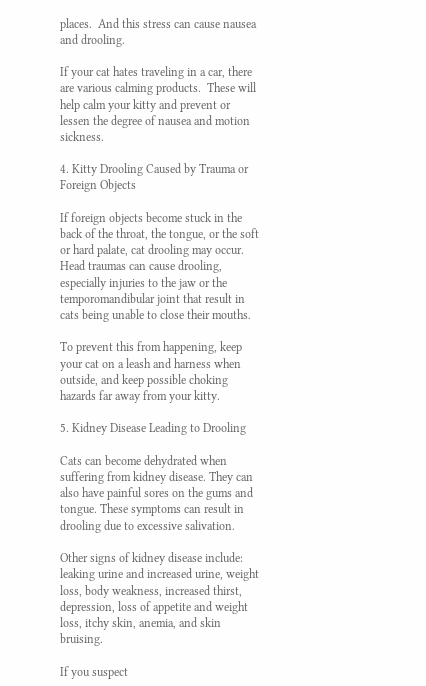places.  And this stress can cause nausea and drooling.

If your cat hates traveling in a car, there are various calming products.  These will help calm your kitty and prevent or lessen the degree of nausea and motion sickness.

4. Kitty Drooling Caused by Trauma or Foreign Objects

If foreign objects become stuck in the back of the throat, the tongue, or the soft or hard palate, cat drooling may occur.  Head traumas can cause drooling, especially injuries to the jaw or the temporomandibular joint that result in cats being unable to close their mouths.

To prevent this from happening, keep your cat on a leash and harness when outside, and keep possible choking hazards far away from your kitty.

5. Kidney Disease Leading to Drooling

Cats can become dehydrated when suffering from kidney disease. They can also have painful sores on the gums and tongue. These symptoms can result in drooling due to excessive salivation.

Other signs of kidney disease include: leaking urine and increased urine, weight loss, body weakness, increased thirst, depression, loss of appetite and weight loss, itchy skin, anemia, and skin bruising.

If you suspect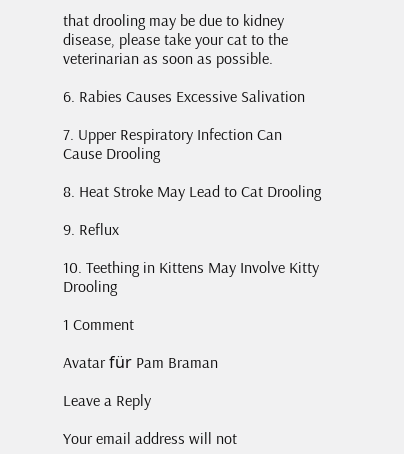that drooling may be due to kidney disease, please take your cat to the veterinarian as soon as possible.

6. Rabies Causes Excessive Salivation

7. Upper Respiratory Infection Can Cause Drooling

8. Heat Stroke May Lead to Cat Drooling

9. Reflux

10. Teething in Kittens May Involve Kitty Drooling

1 Comment

Avatar für Pam Braman

Leave a Reply

Your email address will not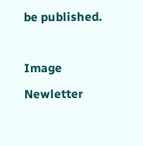be published.

Image Newletter